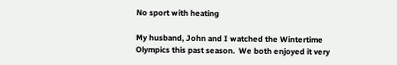No sport with heating

My husband, John and I watched the Wintertime Olympics this past season.  We both enjoyed it very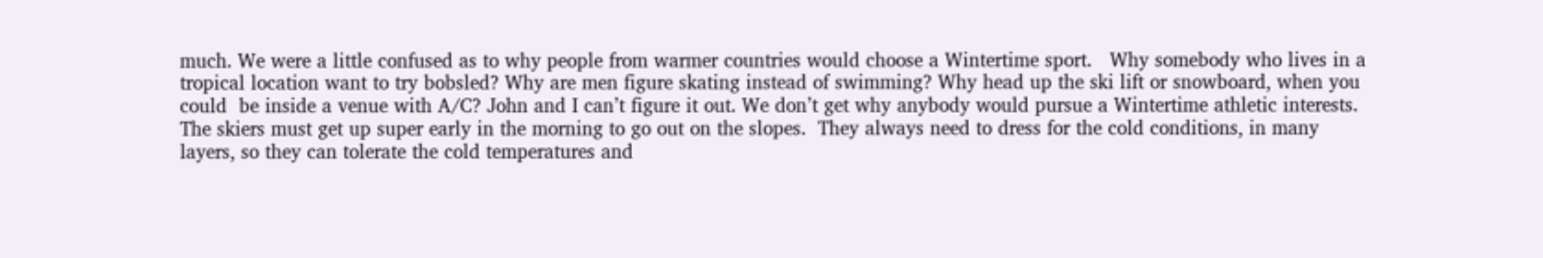much. We were a little confused as to why people from warmer countries would choose a Wintertime sport.   Why somebody who lives in a tropical location want to try bobsled? Why are men figure skating instead of swimming? Why head up the ski lift or snowboard, when you could  be inside a venue with A/C? John and I can’t figure it out. We don’t get why anybody would pursue a Wintertime athletic interests. The skiers must get up super early in the morning to go out on the slopes.  They always need to dress for the cold conditions, in many layers, so they can tolerate the cold temperatures and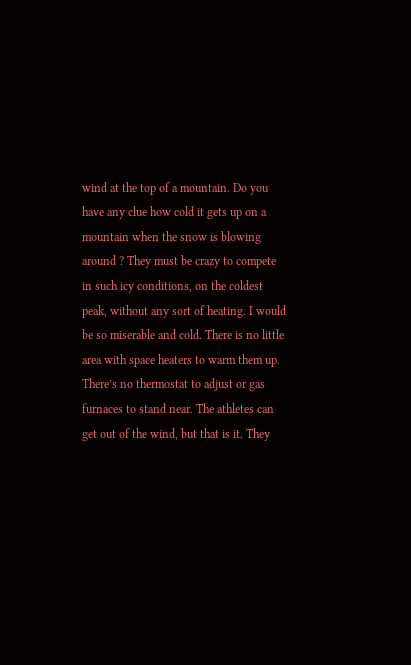wind at the top of a mountain. Do you have any clue how cold it gets up on a mountain when the snow is blowing around ? They must be crazy to compete in such icy conditions, on the coldest peak, without any sort of heating. I would be so miserable and cold. There is no little area with space heaters to warm them up.  There’s no thermostat to adjust or gas furnaces to stand near. The athletes can get out of the wind, but that is it. They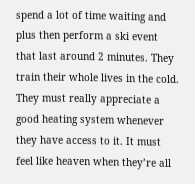spend a lot of time waiting and plus then perform a ski event that last around 2 minutes. They train their whole lives in the cold. They must really appreciate a good heating system whenever they have access to it. It must feel like heaven when they’re all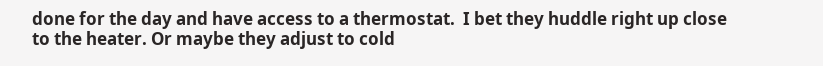done for the day and have access to a thermostat.  I bet they huddle right up close to the heater. Or maybe they adjust to cold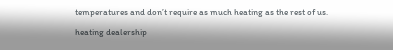temperatures and don’t require as much heating as the rest of us.

heating dealership